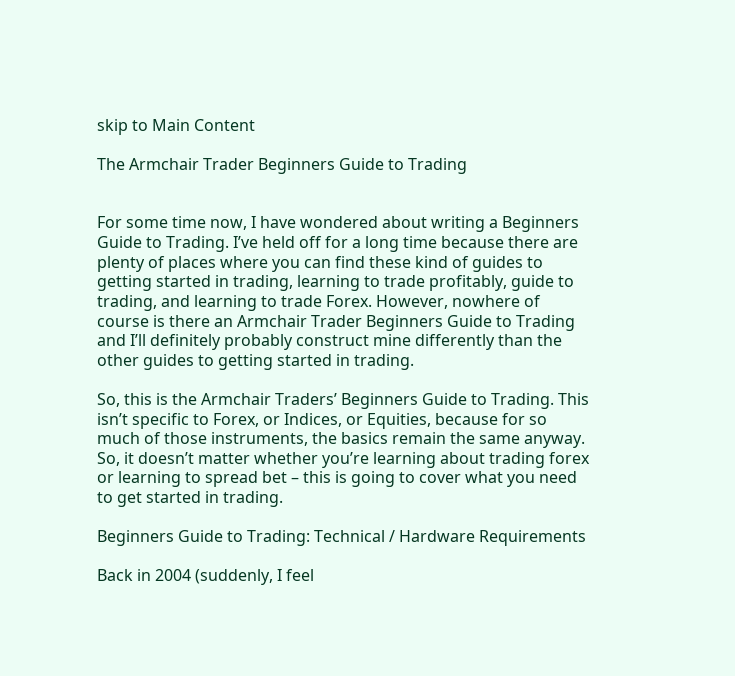skip to Main Content

The Armchair Trader Beginners Guide to Trading


For some time now, I have wondered about writing a Beginners Guide to Trading. I’ve held off for a long time because there are plenty of places where you can find these kind of guides to getting started in trading, learning to trade profitably, guide to trading, and learning to trade Forex. However, nowhere of course is there an Armchair Trader Beginners Guide to Trading and I’ll definitely probably construct mine differently than the other guides to getting started in trading.

So, this is the Armchair Traders’ Beginners Guide to Trading. This isn’t specific to Forex, or Indices, or Equities, because for so much of those instruments, the basics remain the same anyway. So, it doesn’t matter whether you’re learning about trading forex or learning to spread bet – this is going to cover what you need to get started in trading.

Beginners Guide to Trading: Technical / Hardware Requirements

Back in 2004 (suddenly, I feel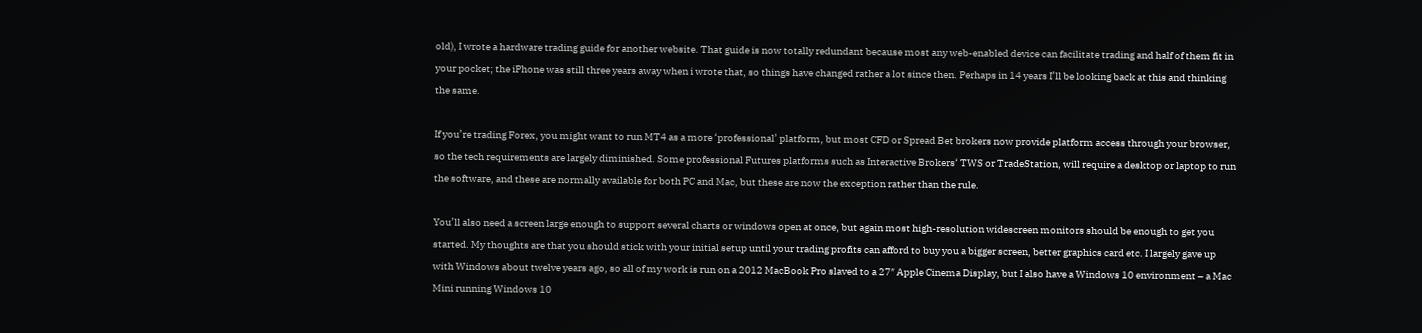old), I wrote a hardware trading guide for another website. That guide is now totally redundant because most any web-enabled device can facilitate trading and half of them fit in your pocket; the iPhone was still three years away when i wrote that, so things have changed rather a lot since then. Perhaps in 14 years I’ll be looking back at this and thinking the same.

If you’re trading Forex, you might want to run MT4 as a more ‘professional’ platform, but most CFD or Spread Bet brokers now provide platform access through your browser, so the tech requirements are largely diminished. Some professional Futures platforms such as Interactive Brokers‘ TWS or TradeStation, will require a desktop or laptop to run the software, and these are normally available for both PC and Mac, but these are now the exception rather than the rule.

You’ll also need a screen large enough to support several charts or windows open at once, but again most high-resolution widescreen monitors should be enough to get you started. My thoughts are that you should stick with your initial setup until your trading profits can afford to buy you a bigger screen, better graphics card etc. I largely gave up with Windows about twelve years ago, so all of my work is run on a 2012 MacBook Pro slaved to a 27″ Apple Cinema Display, but I also have a Windows 10 environment – a Mac Mini running Windows 10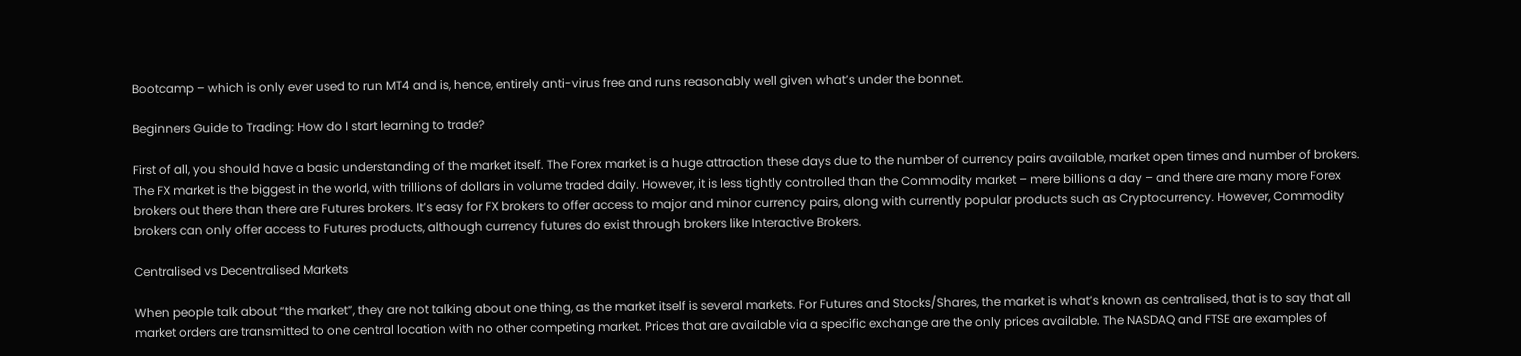Bootcamp – which is only ever used to run MT4 and is, hence, entirely anti-virus free and runs reasonably well given what’s under the bonnet.

Beginners Guide to Trading: How do I start learning to trade?

First of all, you should have a basic understanding of the market itself. The Forex market is a huge attraction these days due to the number of currency pairs available, market open times and number of brokers. The FX market is the biggest in the world, with trillions of dollars in volume traded daily. However, it is less tightly controlled than the Commodity market – mere billions a day – and there are many more Forex brokers out there than there are Futures brokers. It’s easy for FX brokers to offer access to major and minor currency pairs, along with currently popular products such as Cryptocurrency. However, Commodity brokers can only offer access to Futures products, although currency futures do exist through brokers like Interactive Brokers.

Centralised vs Decentralised Markets

When people talk about “the market”, they are not talking about one thing, as the market itself is several markets. For Futures and Stocks/Shares, the market is what’s known as centralised, that is to say that all market orders are transmitted to one central location with no other competing market. Prices that are available via a specific exchange are the only prices available. The NASDAQ and FTSE are examples of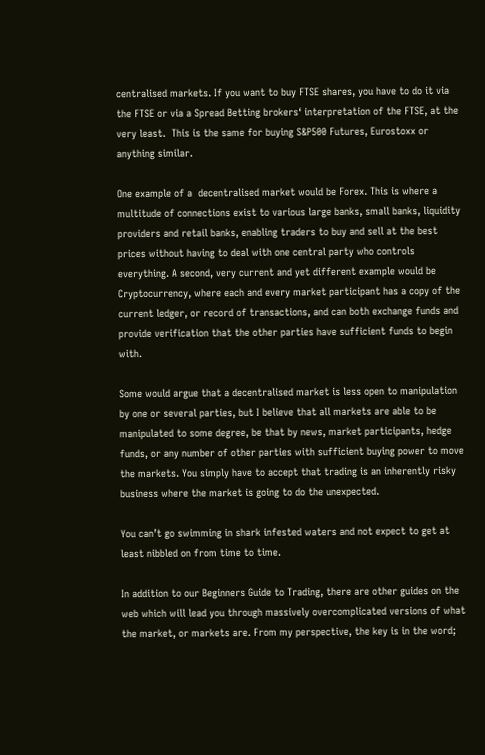centralised markets. If you want to buy FTSE shares, you have to do it via the FTSE or via a Spread Betting brokers‘ interpretation of the FTSE, at the very least.  This is the same for buying S&P500 Futures, Eurostoxx or anything similar.

One example of a  decentralised market would be Forex. This is where a multitude of connections exist to various large banks, small banks, liquidity providers and retail banks, enabling traders to buy and sell at the best prices without having to deal with one central party who controls everything. A second, very current and yet different example would be Cryptocurrency, where each and every market participant has a copy of the current ledger, or record of transactions, and can both exchange funds and provide verification that the other parties have sufficient funds to begin with.

Some would argue that a decentralised market is less open to manipulation by one or several parties, but I believe that all markets are able to be manipulated to some degree, be that by news, market participants, hedge funds, or any number of other parties with sufficient buying power to move the markets. You simply have to accept that trading is an inherently risky business where the market is going to do the unexpected.

You can’t go swimming in shark infested waters and not expect to get at least nibbled on from time to time.

In addition to our Beginners Guide to Trading, there are other guides on the web which will lead you through massively overcomplicated versions of what the market, or markets are. From my perspective, the key is in the word;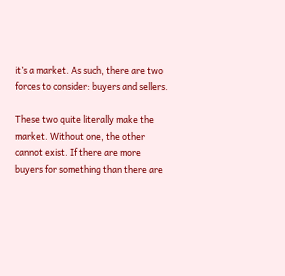it’s a market. As such, there are two forces to consider: buyers and sellers.

These two quite literally make the market. Without one, the other cannot exist. If there are more buyers for something than there are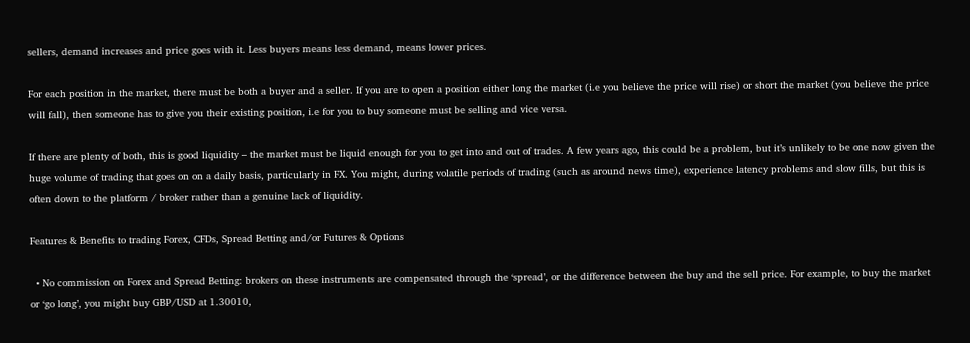sellers, demand increases and price goes with it. Less buyers means less demand, means lower prices.

For each position in the market, there must be both a buyer and a seller. If you are to open a position either long the market (i.e you believe the price will rise) or short the market (you believe the price will fall), then someone has to give you their existing position, i.e for you to buy someone must be selling and vice versa.

If there are plenty of both, this is good liquidity – the market must be liquid enough for you to get into and out of trades. A few years ago, this could be a problem, but it’s unlikely to be one now given the huge volume of trading that goes on on a daily basis, particularly in FX. You might, during volatile periods of trading (such as around news time), experience latency problems and slow fills, but this is often down to the platform / broker rather than a genuine lack of liquidity.

Features & Benefits to trading Forex, CFDs, Spread Betting and/or Futures & Options

  • No commission on Forex and Spread Betting: brokers on these instruments are compensated through the ‘spread’, or the difference between the buy and the sell price. For example, to buy the market or ‘go long’, you might buy GBP/USD at 1.30010,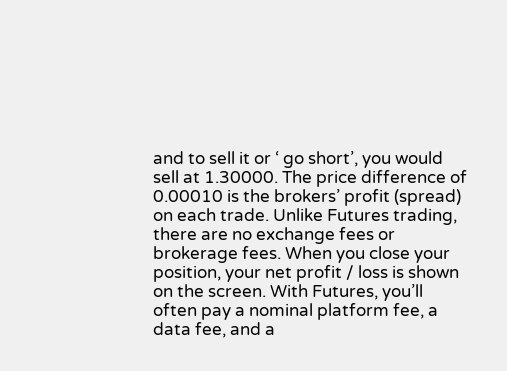and to sell it or ‘ go short’, you would sell at 1.30000. The price difference of 0.00010 is the brokers’ profit (spread) on each trade. Unlike Futures trading, there are no exchange fees or brokerage fees. When you close your position, your net profit / loss is shown on the screen. With Futures, you’ll often pay a nominal platform fee, a data fee, and a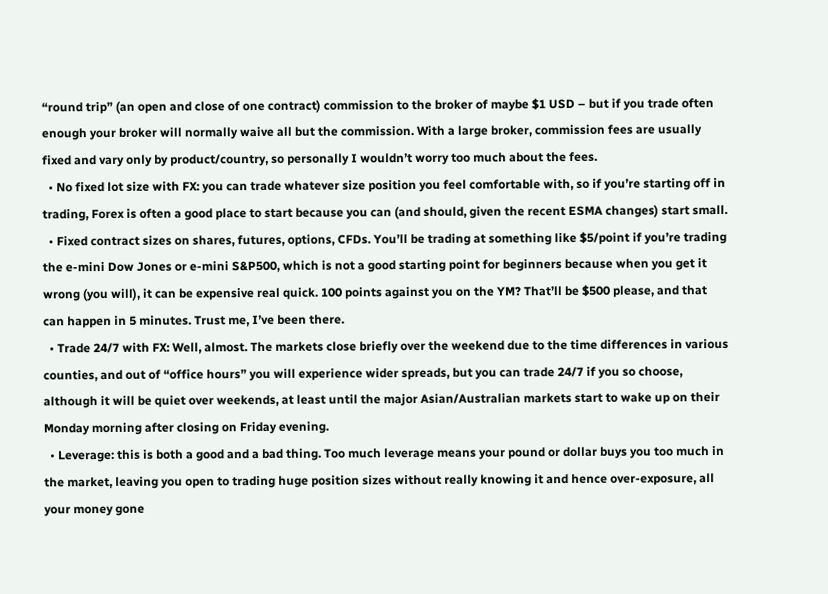“round trip” (an open and close of one contract) commission to the broker of maybe $1 USD – but if you trade often enough your broker will normally waive all but the commission. With a large broker, commission fees are usually fixed and vary only by product/country, so personally I wouldn’t worry too much about the fees.
  • No fixed lot size with FX: you can trade whatever size position you feel comfortable with, so if you’re starting off in trading, Forex is often a good place to start because you can (and should, given the recent ESMA changes) start small.
  • Fixed contract sizes on shares, futures, options, CFDs. You’ll be trading at something like $5/point if you’re trading the e-mini Dow Jones or e-mini S&P500, which is not a good starting point for beginners because when you get it wrong (you will), it can be expensive real quick. 100 points against you on the YM? That’ll be $500 please, and that can happen in 5 minutes. Trust me, I’ve been there.
  • Trade 24/7 with FX: Well, almost. The markets close briefly over the weekend due to the time differences in various counties, and out of “office hours” you will experience wider spreads, but you can trade 24/7 if you so choose, although it will be quiet over weekends, at least until the major Asian/Australian markets start to wake up on their Monday morning after closing on Friday evening.
  • Leverage: this is both a good and a bad thing. Too much leverage means your pound or dollar buys you too much in the market, leaving you open to trading huge position sizes without really knowing it and hence over-exposure, all your money gone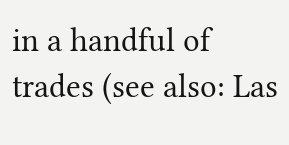in a handful of trades (see also: Las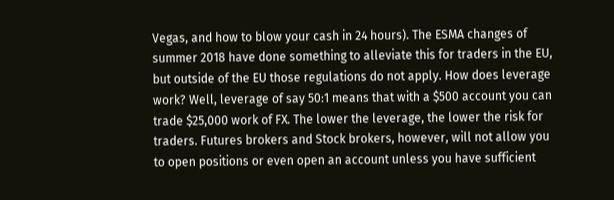Vegas, and how to blow your cash in 24 hours). The ESMA changes of summer 2018 have done something to alleviate this for traders in the EU, but outside of the EU those regulations do not apply. How does leverage work? Well, leverage of say 50:1 means that with a $500 account you can trade $25,000 work of FX. The lower the leverage, the lower the risk for traders. Futures brokers and Stock brokers, however, will not allow you to open positions or even open an account unless you have sufficient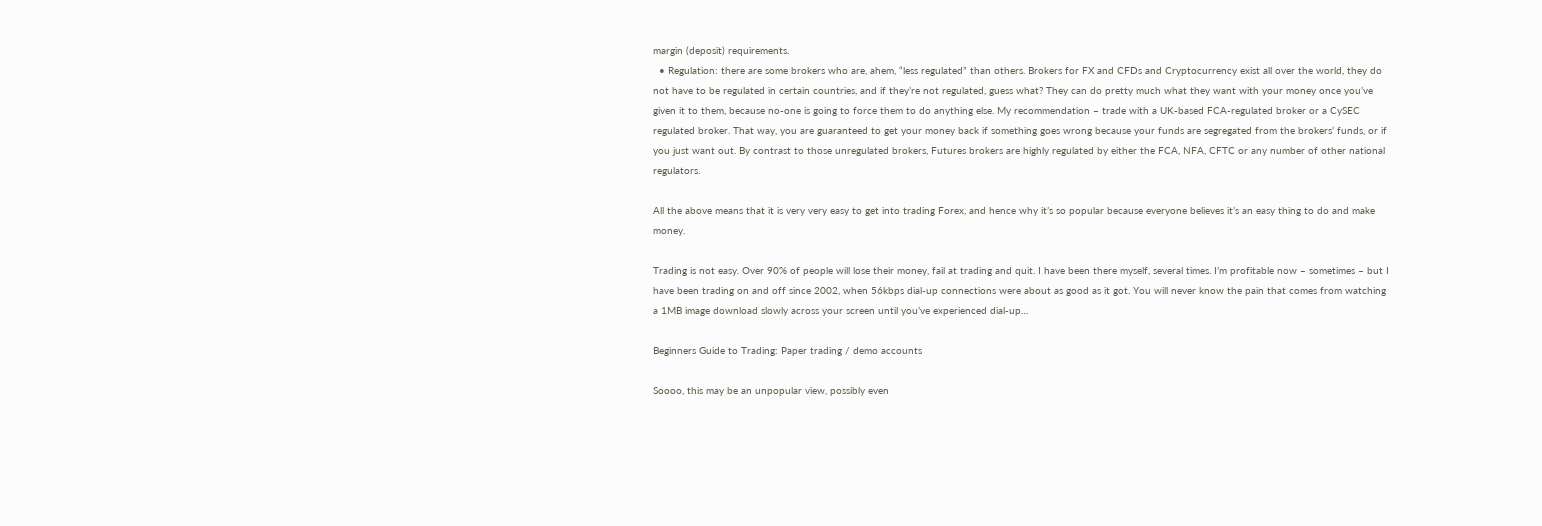margin (deposit) requirements.
  • Regulation: there are some brokers who are, ahem, “less regulated” than others. Brokers for FX and CFDs and Cryptocurrency exist all over the world, they do not have to be regulated in certain countries, and if they’re not regulated, guess what? They can do pretty much what they want with your money once you’ve given it to them, because no-one is going to force them to do anything else. My recommendation – trade with a UK-based FCA-regulated broker or a CySEC regulated broker. That way, you are guaranteed to get your money back if something goes wrong because your funds are segregated from the brokers’ funds, or if you just want out. By contrast to those unregulated brokers, Futures brokers are highly regulated by either the FCA, NFA, CFTC or any number of other national regulators.

All the above means that it is very very easy to get into trading Forex, and hence why it’s so popular because everyone believes it’s an easy thing to do and make money.

Trading is not easy. Over 90% of people will lose their money, fail at trading and quit. I have been there myself, several times. I’m profitable now – sometimes – but I have been trading on and off since 2002, when 56kbps dial-up connections were about as good as it got. You will never know the pain that comes from watching a 1MB image download slowly across your screen until you’ve experienced dial-up…

Beginners Guide to Trading: Paper trading / demo accounts

Soooo, this may be an unpopular view, possibly even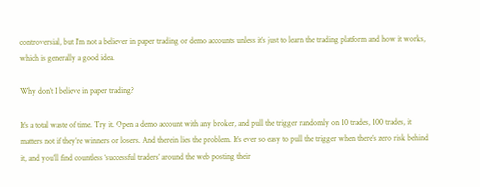controversial, but I’m not a believer in paper trading or demo accounts unless it’s just to learn the trading platform and how it works, which is generally a good idea.

Why don’t I believe in paper trading?

It’s a total waste of time. Try it. Open a demo account with any broker, and pull the trigger randomly on 10 trades, 100 trades, it matters not if they’re winners or losers. And therein lies the problem. It’s ever so easy to pull the trigger when there’s zero risk behind it, and you’ll find countless ‘successful traders’ around the web posting their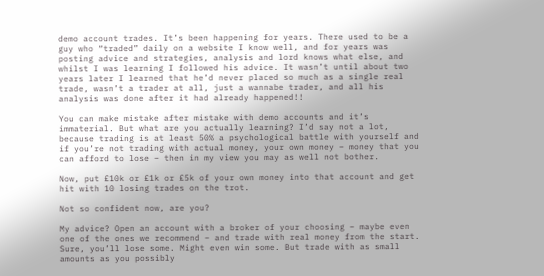demo account trades. It’s been happening for years. There used to be a guy who “traded” daily on a website I know well, and for years was posting advice and strategies, analysis and lord knows what else, and whilst I was learning I followed his advice. It wasn’t until about two years later I learned that he’d never placed so much as a single real trade, wasn’t a trader at all, just a wannabe trader, and all his analysis was done after it had already happened!!

You can make mistake after mistake with demo accounts and it’s immaterial. But what are you actually learning? I’d say not a lot, because trading is at least 50% a psychological battle with yourself and if you’re not trading with actual money, your own money – money that you can afford to lose – then in my view you may as well not bother.

Now, put £10k or £1k or £5k of your own money into that account and get hit with 10 losing trades on the trot.

Not so confident now, are you?

My advice? Open an account with a broker of your choosing – maybe even one of the ones we recommend – and trade with real money from the start. Sure, you’ll lose some. Might even win some. But trade with as small amounts as you possibly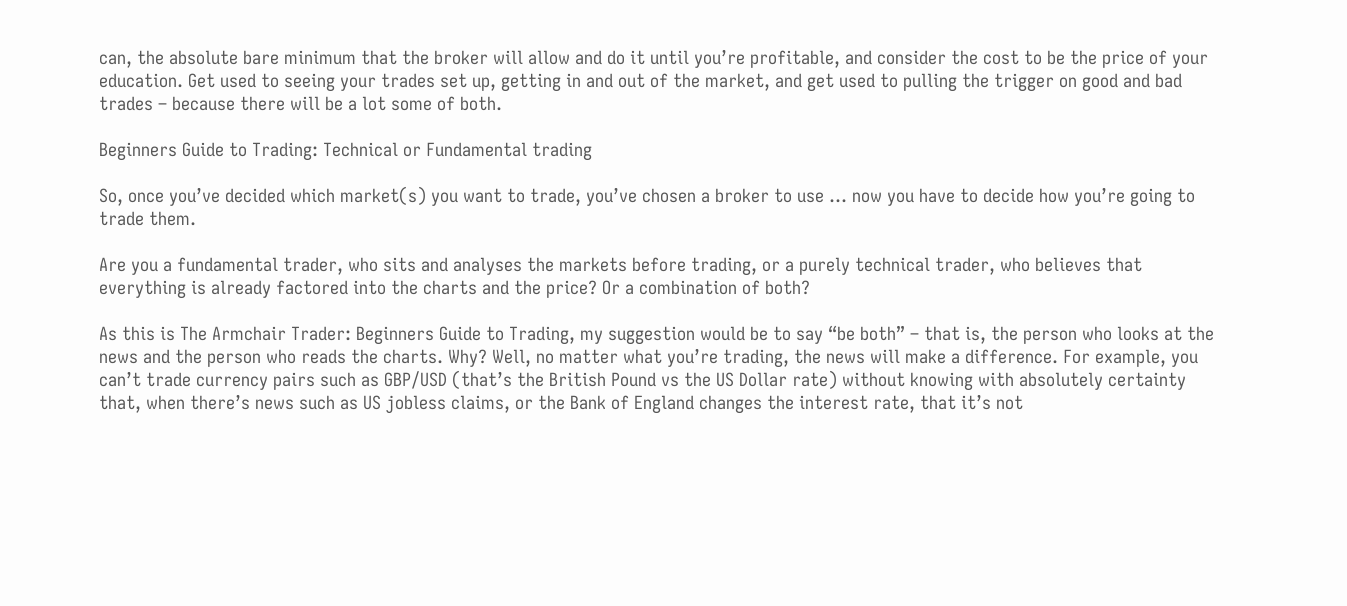can, the absolute bare minimum that the broker will allow and do it until you’re profitable, and consider the cost to be the price of your education. Get used to seeing your trades set up, getting in and out of the market, and get used to pulling the trigger on good and bad trades – because there will be a lot some of both.

Beginners Guide to Trading: Technical or Fundamental trading

So, once you’ve decided which market(s) you want to trade, you’ve chosen a broker to use … now you have to decide how you’re going to trade them.

Are you a fundamental trader, who sits and analyses the markets before trading, or a purely technical trader, who believes that everything is already factored into the charts and the price? Or a combination of both?

As this is The Armchair Trader: Beginners Guide to Trading, my suggestion would be to say “be both” – that is, the person who looks at the news and the person who reads the charts. Why? Well, no matter what you’re trading, the news will make a difference. For example, you can’t trade currency pairs such as GBP/USD (that’s the British Pound vs the US Dollar rate) without knowing with absolutely certainty that, when there’s news such as US jobless claims, or the Bank of England changes the interest rate, that it’s not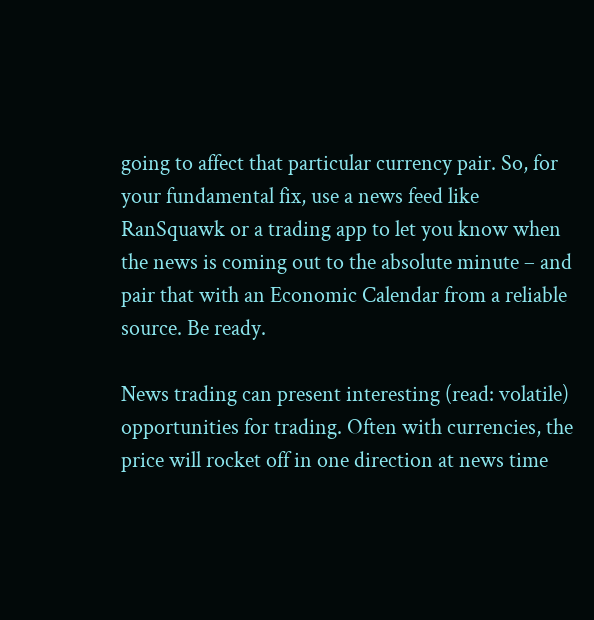going to affect that particular currency pair. So, for your fundamental fix, use a news feed like RanSquawk or a trading app to let you know when the news is coming out to the absolute minute – and pair that with an Economic Calendar from a reliable source. Be ready.

News trading can present interesting (read: volatile) opportunities for trading. Often with currencies, the price will rocket off in one direction at news time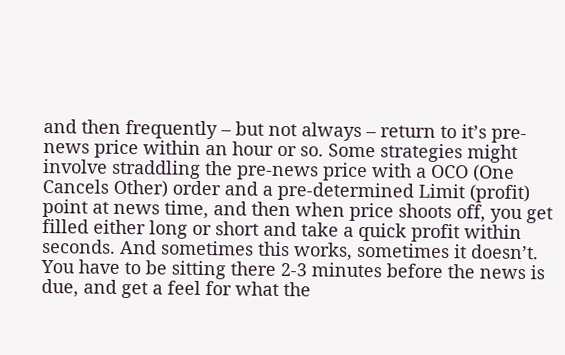and then frequently – but not always – return to it’s pre-news price within an hour or so. Some strategies might involve straddling the pre-news price with a OCO (One Cancels Other) order and a pre-determined Limit (profit) point at news time, and then when price shoots off, you get filled either long or short and take a quick profit within seconds. And sometimes this works, sometimes it doesn’t. You have to be sitting there 2-3 minutes before the news is due, and get a feel for what the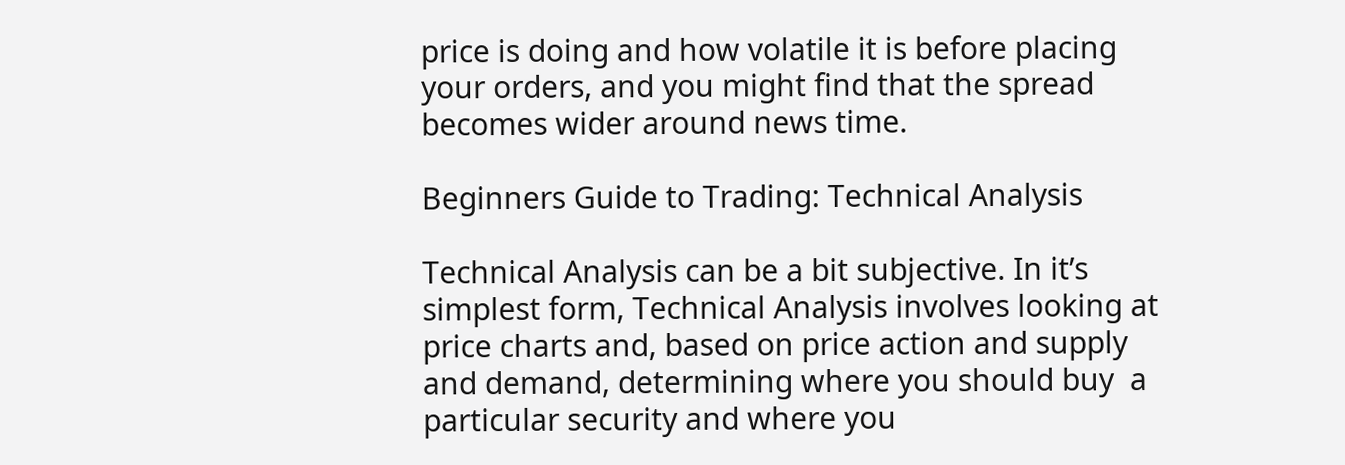price is doing and how volatile it is before placing your orders, and you might find that the spread becomes wider around news time.

Beginners Guide to Trading: Technical Analysis

Technical Analysis can be a bit subjective. In it’s simplest form, Technical Analysis involves looking at price charts and, based on price action and supply and demand, determining where you should buy  a particular security and where you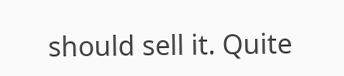should sell it. Quite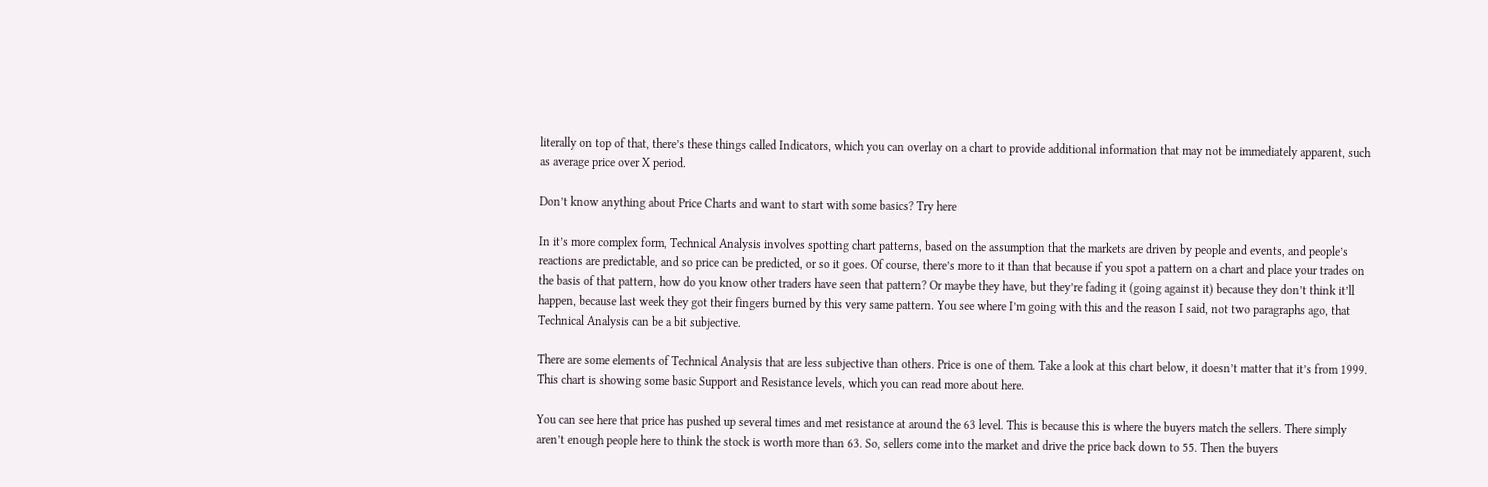literally on top of that, there’s these things called Indicators, which you can overlay on a chart to provide additional information that may not be immediately apparent, such as average price over X period.

Don’t know anything about Price Charts and want to start with some basics? Try here

In it’s more complex form, Technical Analysis involves spotting chart patterns, based on the assumption that the markets are driven by people and events, and people’s reactions are predictable, and so price can be predicted, or so it goes. Of course, there’s more to it than that because if you spot a pattern on a chart and place your trades on the basis of that pattern, how do you know other traders have seen that pattern? Or maybe they have, but they’re fading it (going against it) because they don’t think it’ll happen, because last week they got their fingers burned by this very same pattern. You see where I’m going with this and the reason I said, not two paragraphs ago, that Technical Analysis can be a bit subjective.

There are some elements of Technical Analysis that are less subjective than others. Price is one of them. Take a look at this chart below, it doesn’t matter that it’s from 1999. This chart is showing some basic Support and Resistance levels, which you can read more about here.

You can see here that price has pushed up several times and met resistance at around the 63 level. This is because this is where the buyers match the sellers. There simply aren’t enough people here to think the stock is worth more than 63. So, sellers come into the market and drive the price back down to 55. Then the buyers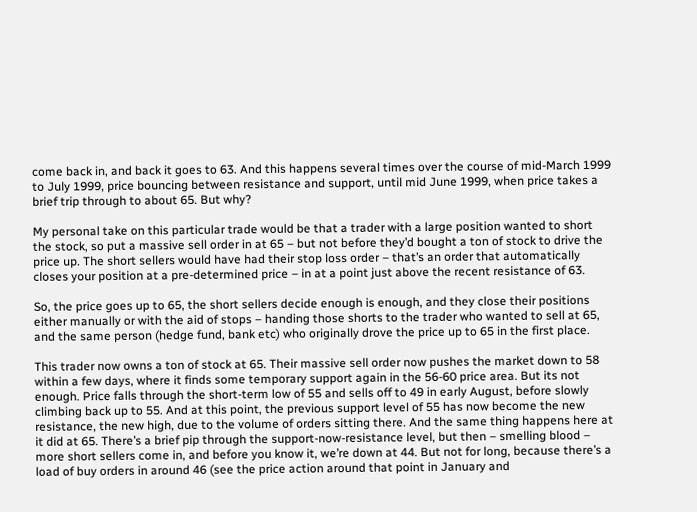come back in, and back it goes to 63. And this happens several times over the course of mid-March 1999 to July 1999, price bouncing between resistance and support, until mid June 1999, when price takes a brief trip through to about 65. But why?

My personal take on this particular trade would be that a trader with a large position wanted to short the stock, so put a massive sell order in at 65 – but not before they’d bought a ton of stock to drive the price up. The short sellers would have had their stop loss order – that’s an order that automatically closes your position at a pre-determined price – in at a point just above the recent resistance of 63.

So, the price goes up to 65, the short sellers decide enough is enough, and they close their positions either manually or with the aid of stops – handing those shorts to the trader who wanted to sell at 65, and the same person (hedge fund, bank etc) who originally drove the price up to 65 in the first place.

This trader now owns a ton of stock at 65. Their massive sell order now pushes the market down to 58 within a few days, where it finds some temporary support again in the 56-60 price area. But its not enough. Price falls through the short-term low of 55 and sells off to 49 in early August, before slowly climbing back up to 55. And at this point, the previous support level of 55 has now become the new resistance, the new high, due to the volume of orders sitting there. And the same thing happens here at it did at 65. There’s a brief pip through the support-now-resistance level, but then – smelling blood – more short sellers come in, and before you know it, we’re down at 44. But not for long, because there’s a load of buy orders in around 46 (see the price action around that point in January and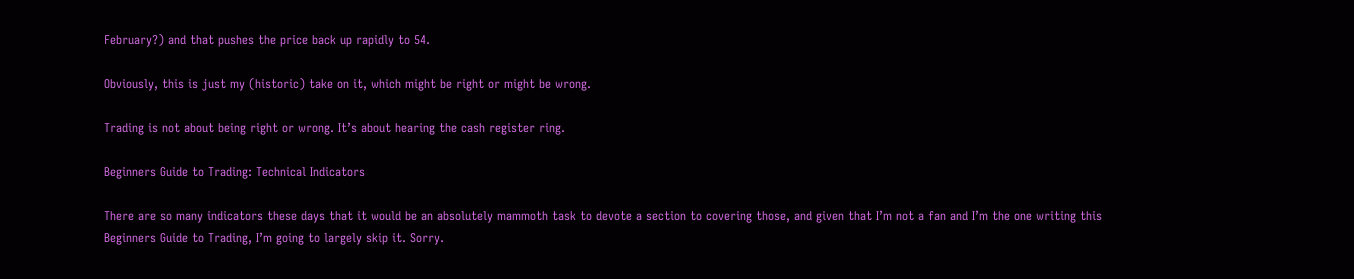February?) and that pushes the price back up rapidly to 54.

Obviously, this is just my (historic) take on it, which might be right or might be wrong.

Trading is not about being right or wrong. It’s about hearing the cash register ring.

Beginners Guide to Trading: Technical Indicators

There are so many indicators these days that it would be an absolutely mammoth task to devote a section to covering those, and given that I’m not a fan and I’m the one writing this Beginners Guide to Trading, I’m going to largely skip it. Sorry.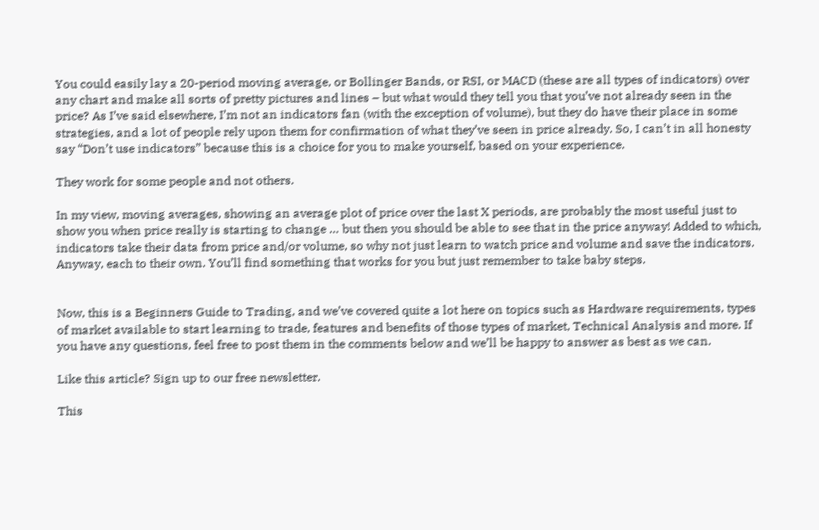You could easily lay a 20-period moving average, or Bollinger Bands, or RSI, or MACD (these are all types of indicators) over any chart and make all sorts of pretty pictures and lines – but what would they tell you that you’ve not already seen in the price? As I’ve said elsewhere, I’m not an indicators fan (with the exception of volume), but they do have their place in some strategies, and a lot of people rely upon them for confirmation of what they’ve seen in price already. So, I can’t in all honesty say “Don’t use indicators” because this is a choice for you to make yourself, based on your experience.

They work for some people and not others.

In my view, moving averages, showing an average plot of price over the last X periods, are probably the most useful just to show you when price really is starting to change … but then you should be able to see that in the price anyway! Added to which, indicators take their data from price and/or volume, so why not just learn to watch price and volume and save the indicators. Anyway, each to their own. You’ll find something that works for you but just remember to take baby steps.


Now, this is a Beginners Guide to Trading, and we’ve covered quite a lot here on topics such as Hardware requirements, types of market available to start learning to trade, features and benefits of those types of market, Technical Analysis and more. If you have any questions, feel free to post them in the comments below and we’ll be happy to answer as best as we can.

Like this article? Sign up to our free newsletter.

This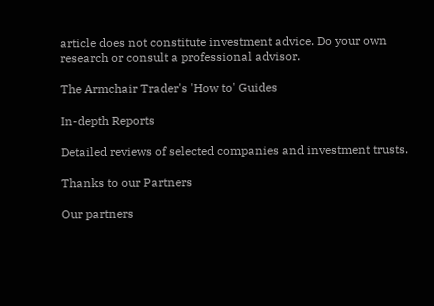article does not constitute investment advice. Do your own research or consult a professional advisor.

The Armchair Trader's 'How to' Guides

In-depth Reports

Detailed reviews of selected companies and investment trusts.

Thanks to our Partners

Our partners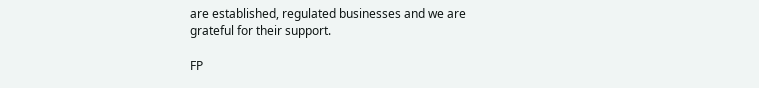are established, regulated businesses and we are grateful for their support.

FP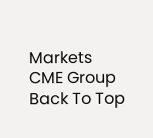Markets
CME Group
Back To Top